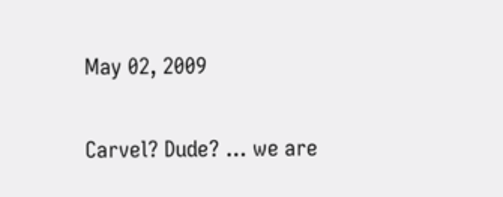May 02, 2009

Carvel? Dude? ... we are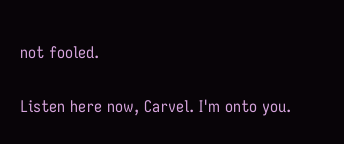not fooled.

Listen here now, Carvel. I'm onto you.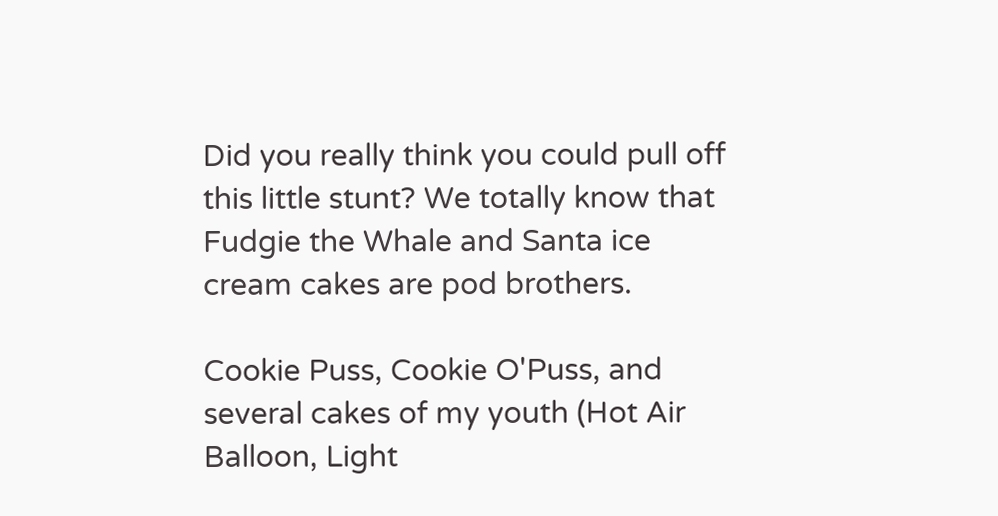Did you really think you could pull off this little stunt? We totally know that Fudgie the Whale and Santa ice cream cakes are pod brothers.

Cookie Puss, Cookie O'Puss, and several cakes of my youth (Hot Air Balloon, Light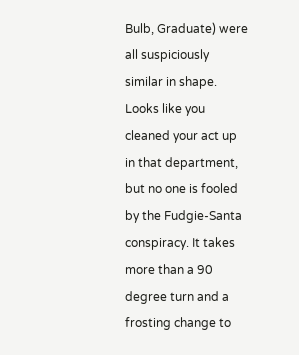Bulb, Graduate) were all suspiciously similar in shape. Looks like you cleaned your act up in that department, but no one is fooled by the Fudgie-Santa conspiracy. It takes more than a 90 degree turn and a frosting change to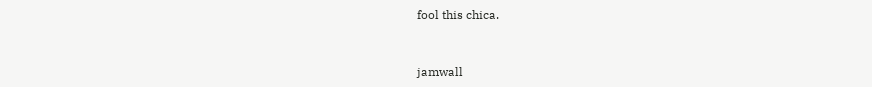fool this chica.


jamwall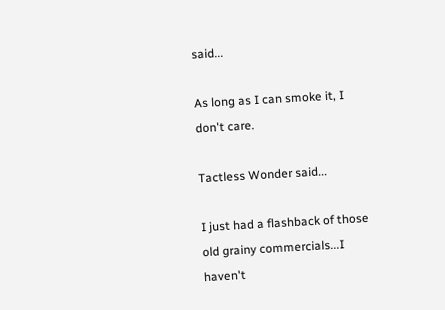said...

As long as I can smoke it, I don't care.

Tactless Wonder said...

I just had a flashback of those old grainy commercials...I haven't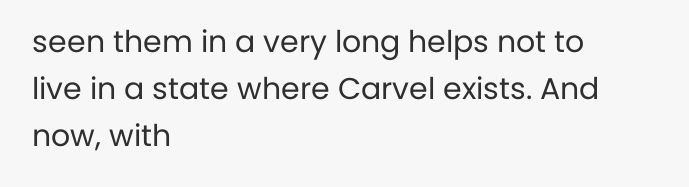seen them in a very long helps not to live in a state where Carvel exists. And now, with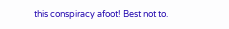this conspiracy afoot! Best not to.